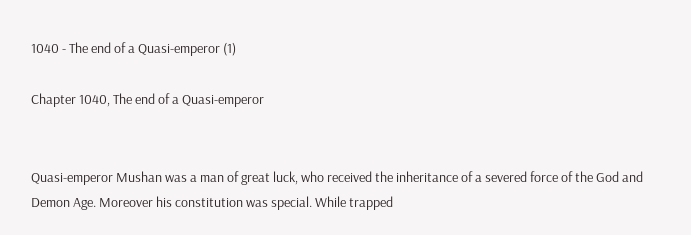1040 - The end of a Quasi-emperor (1)

Chapter 1040, The end of a Quasi-emperor


Quasi-emperor Mushan was a man of great luck, who received the inheritance of a severed force of the God and Demon Age. Moreover his constitution was special. While trapped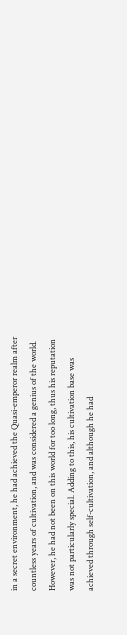in a secret environment, he had achieved the Quasi-emperor realm after countless years of cultivation, and was considered a genius of the world. However, he had not been on this world for too long, thus his reputation was not particularly special. Adding to this, his cultivation base was achieved through self-cultivation, and although he had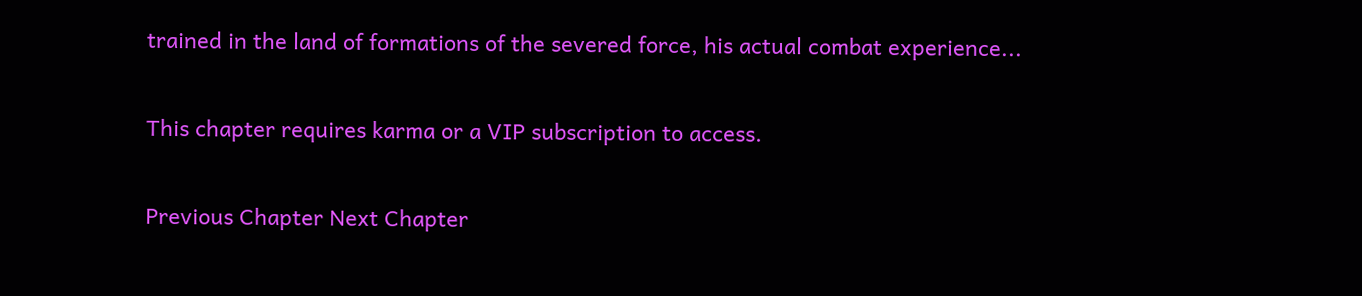trained in the land of formations of the severed force, his actual combat experience...

This chapter requires karma or a VIP subscription to access.

Previous Chapter Next Chapter